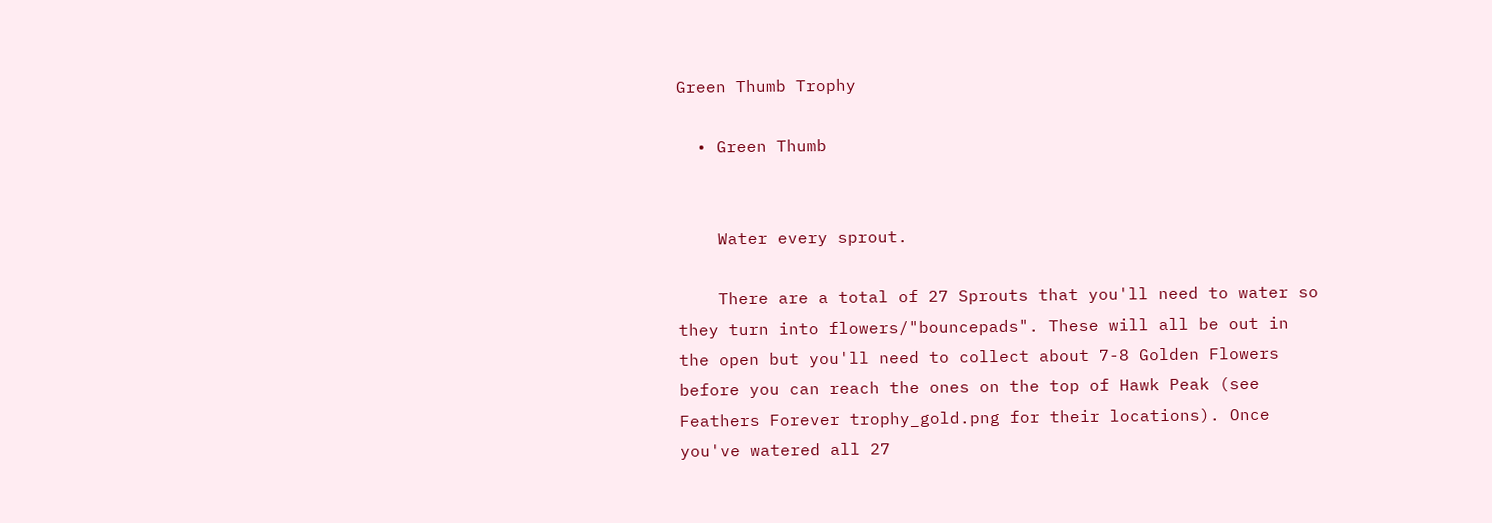Green Thumb Trophy

  • Green Thumb


    Water every sprout.

    There are a total of 27 Sprouts that you'll need to water so they turn into flowers/"bouncepads". These will all be out in the open but you'll need to collect about 7-8 Golden Flowers before you can reach the ones on the top of Hawk Peak (see Feathers Forever trophy_gold.png for their locations). Once you've watered all 27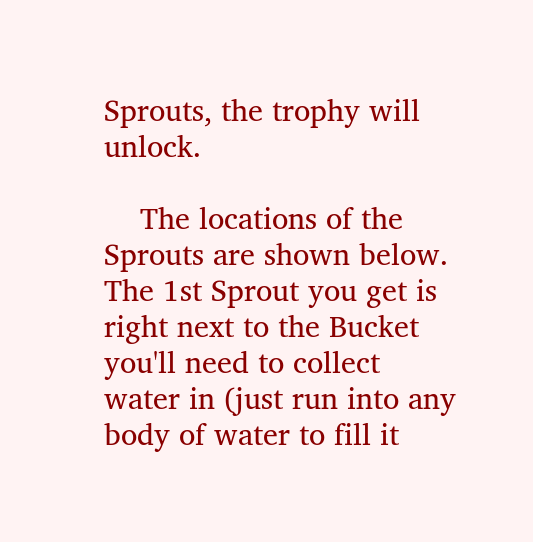Sprouts, the trophy will unlock.

    The locations of the Sprouts are shown below. The 1st Sprout you get is right next to the Bucket you'll need to collect water in (just run into any body of water to fill it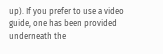up). If you prefer to use a video guide, one has been provided underneath the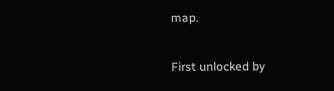map.

First unlocked by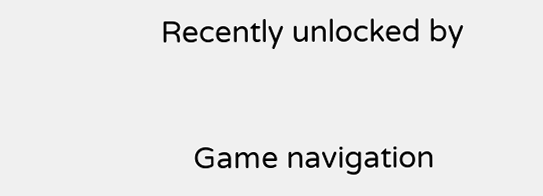Recently unlocked by


    Game navigation